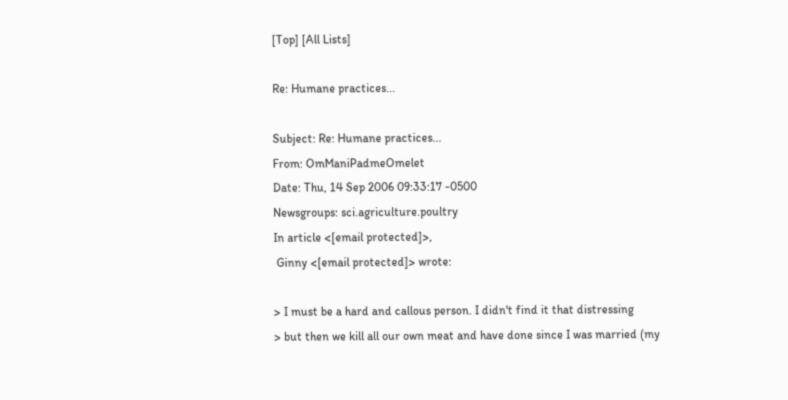[Top] [All Lists]

Re: Humane practices...

Subject: Re: Humane practices...
From: OmManiPadmeOmelet
Date: Thu, 14 Sep 2006 09:33:17 -0500
Newsgroups: sci.agriculture.poultry
In article <[email protected]>,
 Ginny <[email protected]> wrote:

> I must be a hard and callous person. I didn't find it that distressing
> but then we kill all our own meat and have done since I was married (my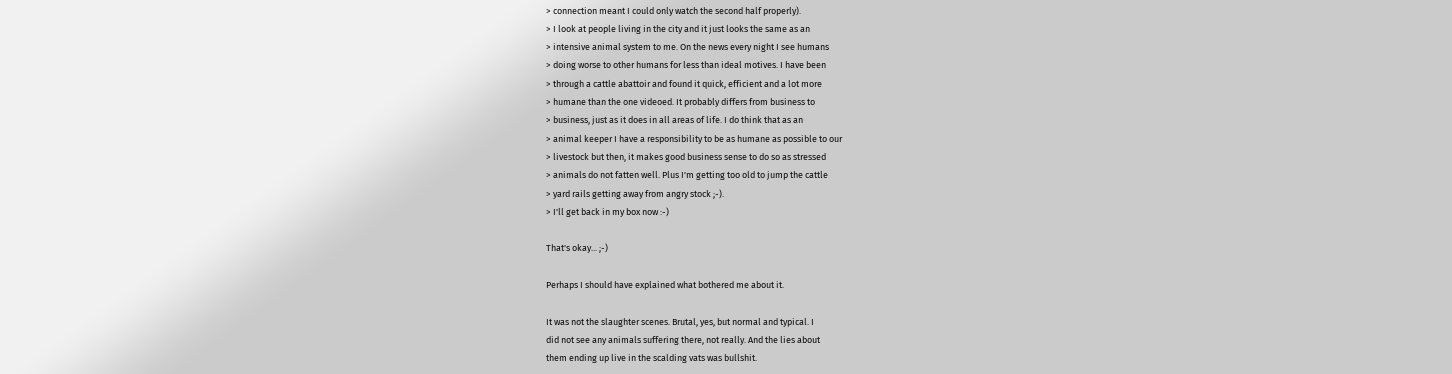> connection meant I could only watch the second half properly).
> I look at people living in the city and it just looks the same as an
> intensive animal system to me. On the news every night I see humans
> doing worse to other humans for less than ideal motives. I have been
> through a cattle abattoir and found it quick, efficient and a lot more
> humane than the one videoed. It probably differs from business to
> business, just as it does in all areas of life. I do think that as an
> animal keeper I have a responsibility to be as humane as possible to our
> livestock but then, it makes good business sense to do so as stressed
> animals do not fatten well. Plus I'm getting too old to jump the cattle
> yard rails getting away from angry stock ;-).
> I'll get back in my box now :-)

That's okay... ;-)

Perhaps I should have explained what bothered me about it.

It was not the slaughter scenes. Brutal, yes, but normal and typical. I
did not see any animals suffering there, not really. And the lies about
them ending up live in the scalding vats was bullshit.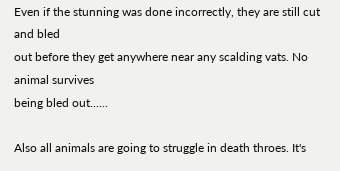Even if the stunning was done incorrectly, they are still cut and bled
out before they get anywhere near any scalding vats. No animal survives
being bled out......

Also all animals are going to struggle in death throes. It's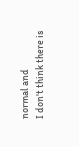normal and
I don't think there is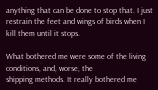anything that can be done to stop that. I just
restrain the feet and wings of birds when I kill them until it stops.

What bothered me were some of the living conditions, and, worse, the
shipping methods. It really bothered me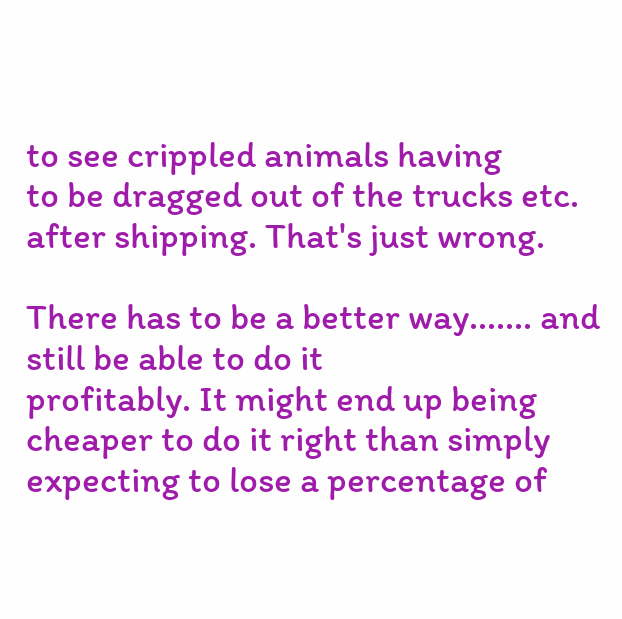to see crippled animals having
to be dragged out of the trucks etc. after shipping. That's just wrong.

There has to be a better way....... and still be able to do it
profitably. It might end up being cheaper to do it right than simply
expecting to lose a percentage of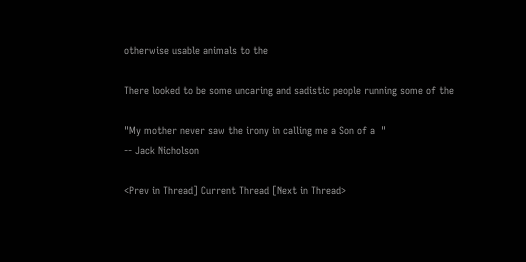otherwise usable animals to the

There looked to be some uncaring and sadistic people running some of the

"My mother never saw the irony in calling me a Son of a  "
-- Jack Nicholson

<Prev in Thread] Current Thread [Next in Thread>